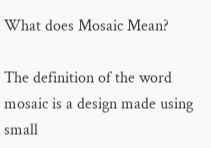What does Mosaic Mean?

The definition of the word mosaic is a design made using small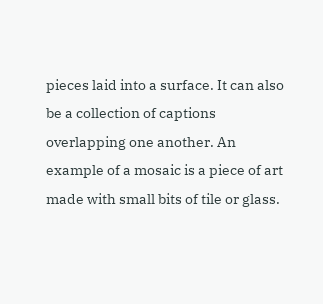pieces laid into a surface. It can also be a collection of captions overlapping one another. An example of a mosaic is a piece of art made with small bits of tile or glass.